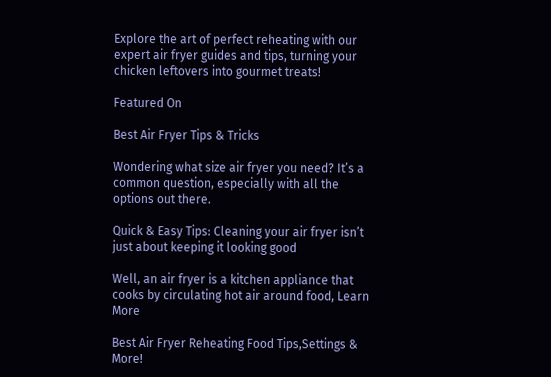Explore the art of perfect reheating with our expert air fryer guides and tips, turning your chicken leftovers into gourmet treats!

Featured On

Best Air Fryer Tips & Tricks

Wondering what size air fryer you need? It’s a common question, especially with all the options out there.

Quick & Easy Tips: Cleaning your air fryer isn’t just about keeping it looking good

Well, an air fryer is a kitchen appliance that cooks by circulating hot air around food, Learn More

Best Air Fryer Reheating Food Tips,Settings & More!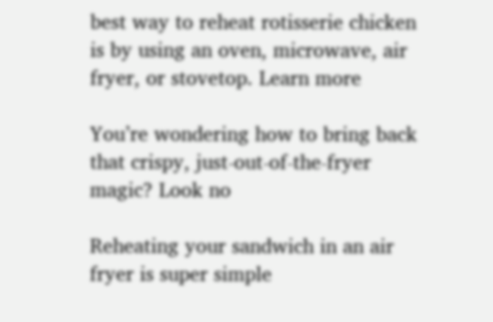best way to reheat rotisserie chicken is by using an oven, microwave, air fryer, or stovetop. Learn more

You’re wondering how to bring back that crispy, just-out-of-the-fryer magic? Look no

Reheating your sandwich in an air fryer is super simple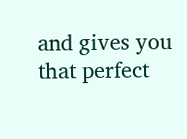and gives you that perfect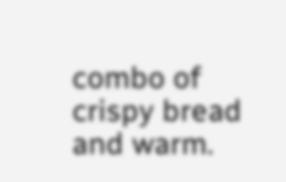combo of crispy bread and warm.